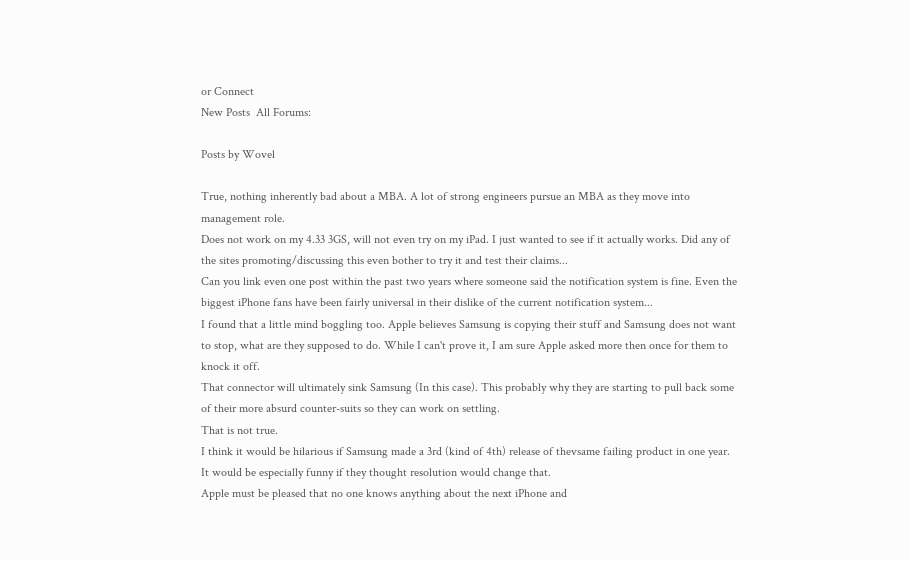or Connect
New Posts  All Forums:

Posts by Wovel

True, nothing inherently bad about a MBA. A lot of strong engineers pursue an MBA as they move into management role.
Does not work on my 4.33 3GS, will not even try on my iPad. I just wanted to see if it actually works. Did any of the sites promoting/discussing this even bother to try it and test their claims...
Can you link even one post within the past two years where someone said the notification system is fine. Even the biggest iPhone fans have been fairly universal in their dislike of the current notification system...
I found that a little mind boggling too. Apple believes Samsung is copying their stuff and Samsung does not want to stop, what are they supposed to do. While I can't prove it, I am sure Apple asked more then once for them to knock it off.
That connector will ultimately sink Samsung (In this case). This probably why they are starting to pull back some of their more absurd counter-suits so they can work on settling.
That is not true.
I think it would be hilarious if Samsung made a 3rd (kind of 4th) release of thevsame failing product in one year. It would be especially funny if they thought resolution would change that.
Apple must be pleased that no one knows anything about the next iPhone and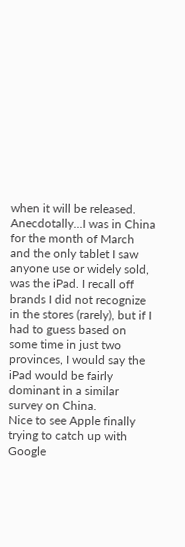when it will be released.
Anecdotally...I was in China for the month of March and the only tablet I saw anyone use or widely sold, was the iPad. I recall off brands I did not recognize in the stores (rarely), but if I had to guess based on some time in just two provinces, I would say the iPad would be fairly dominant in a similar survey on China.
Nice to see Apple finally trying to catch up with Google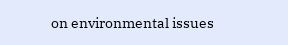on environmental issues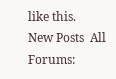like this.
New Posts  All Forums: